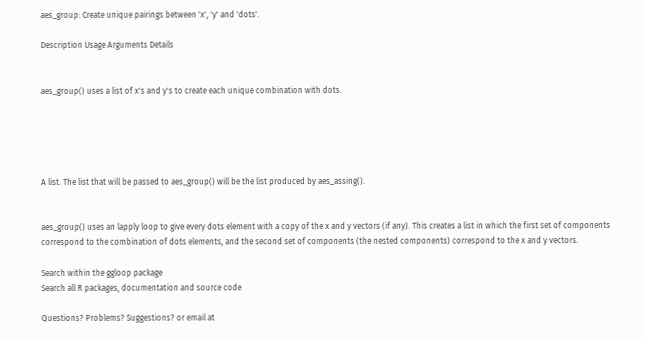aes_group: Create unique pairings between 'x', 'y' and 'dots'.

Description Usage Arguments Details


aes_group() uses a list of x's and y's to create each unique combination with dots.





A list. The list that will be passed to aes_group() will be the list produced by aes_assing().


aes_group() uses an lapply loop to give every dots element with a copy of the x and y vectors (if any). This creates a list in which the first set of components correspond to the combination of dots elements, and the second set of components (the nested components) correspond to the x and y vectors.

Search within the ggloop package
Search all R packages, documentation and source code

Questions? Problems? Suggestions? or email at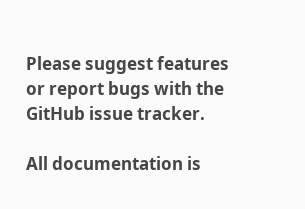Please suggest features or report bugs with the GitHub issue tracker.

All documentation is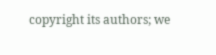copyright its authors; we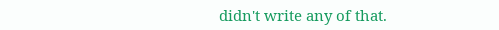didn't write any of that.